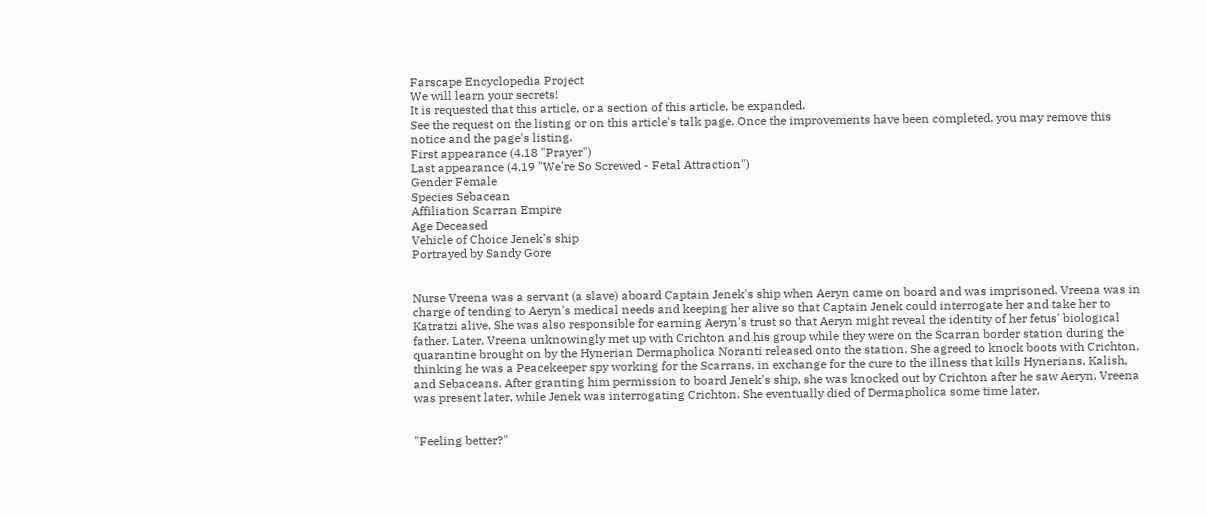Farscape Encyclopedia Project
We will learn your secrets!
It is requested that this article, or a section of this article, be expanded.
See the request on the listing or on this article's talk page. Once the improvements have been completed, you may remove this notice and the page's listing.
First appearance (4.18 "Prayer")
Last appearance (4.19 "We're So Screwed - Fetal Attraction")
Gender Female
Species Sebacean
Affiliation Scarran Empire
Age Deceased
Vehicle of Choice Jenek's ship
Portrayed by Sandy Gore


Nurse Vreena was a servant (a slave) aboard Captain Jenek's ship when Aeryn came on board and was imprisoned. Vreena was in charge of tending to Aeryn's medical needs and keeping her alive so that Captain Jenek could interrogate her and take her to Katratzi alive. She was also responsible for earning Aeryn's trust so that Aeryn might reveal the identity of her fetus' biological father. Later, Vreena unknowingly met up with Crichton and his group while they were on the Scarran border station during the quarantine brought on by the Hynerian Dermapholica Noranti released onto the station. She agreed to knock boots with Crichton, thinking he was a Peacekeeper spy working for the Scarrans, in exchange for the cure to the illness that kills Hynerians, Kalish, and Sebaceans. After granting him permission to board Jenek's ship, she was knocked out by Crichton after he saw Aeryn. Vreena was present later, while Jenek was interrogating Crichton. She eventually died of Dermapholica some time later.


"Feeling better?"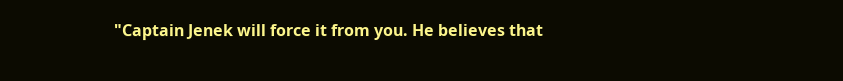"Captain Jenek will force it from you. He believes that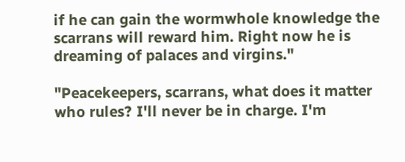if he can gain the wormwhole knowledge the scarrans will reward him. Right now he is dreaming of palaces and virgins."

"Peacekeepers, scarrans, what does it matter who rules? I'll never be in charge. I'm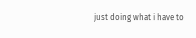just doing what i have to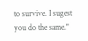to survive. I sugest you do the same."